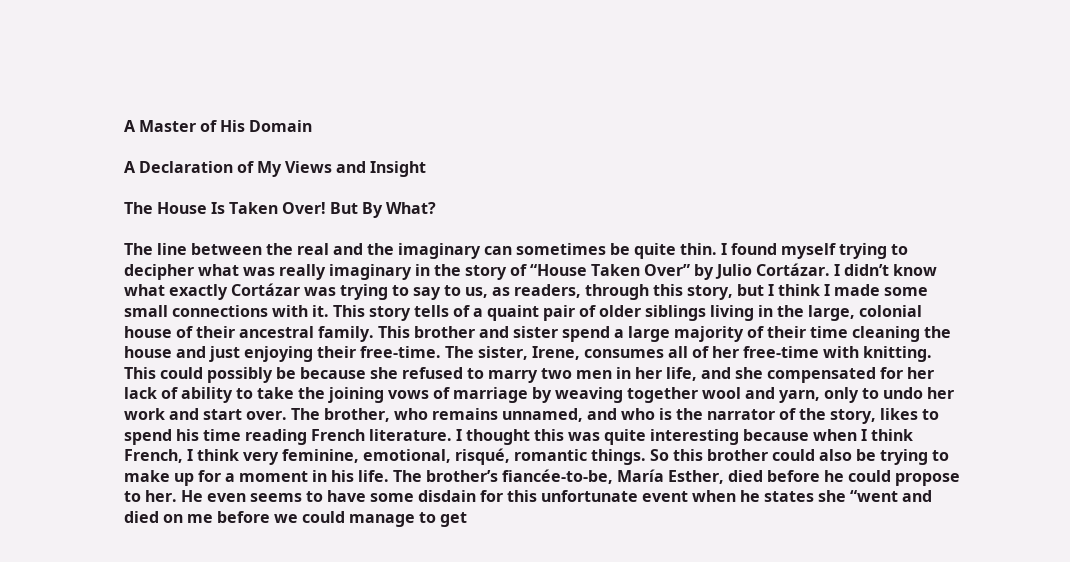A Master of His Domain

A Declaration of My Views and Insight

The House Is Taken Over! But By What?

The line between the real and the imaginary can sometimes be quite thin. I found myself trying to decipher what was really imaginary in the story of “House Taken Over” by Julio Cortázar. I didn’t know what exactly Cortázar was trying to say to us, as readers, through this story, but I think I made some small connections with it. This story tells of a quaint pair of older siblings living in the large, colonial house of their ancestral family. This brother and sister spend a large majority of their time cleaning the house and just enjoying their free-time. The sister, Irene, consumes all of her free-time with knitting. This could possibly be because she refused to marry two men in her life, and she compensated for her lack of ability to take the joining vows of marriage by weaving together wool and yarn, only to undo her work and start over. The brother, who remains unnamed, and who is the narrator of the story, likes to spend his time reading French literature. I thought this was quite interesting because when I think French, I think very feminine, emotional, risqué, romantic things. So this brother could also be trying to make up for a moment in his life. The brother’s fiancée-to-be, María Esther, died before he could propose to her. He even seems to have some disdain for this unfortunate event when he states she “went and died on me before we could manage to get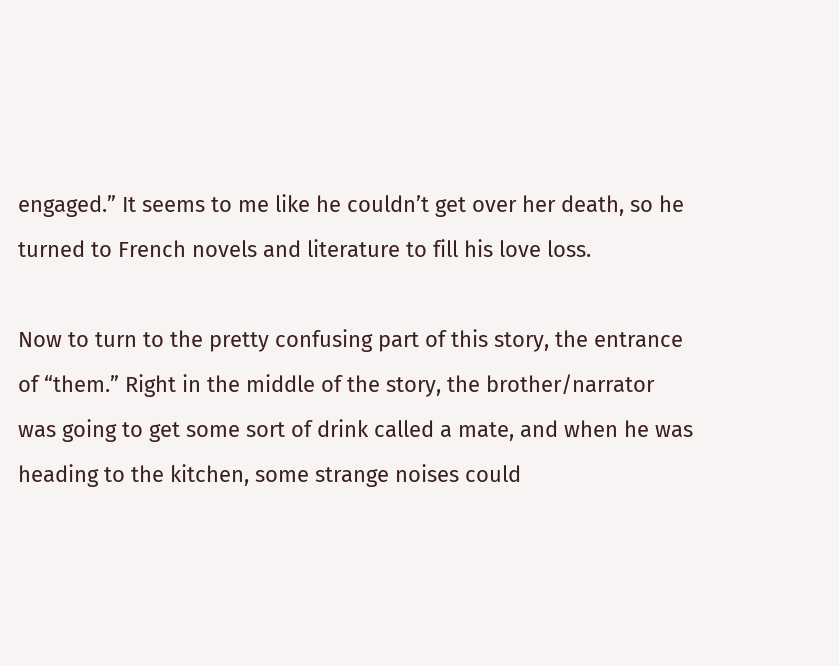engaged.” It seems to me like he couldn’t get over her death, so he turned to French novels and literature to fill his love loss.

Now to turn to the pretty confusing part of this story, the entrance of “them.” Right in the middle of the story, the brother/narrator was going to get some sort of drink called a mate, and when he was heading to the kitchen, some strange noises could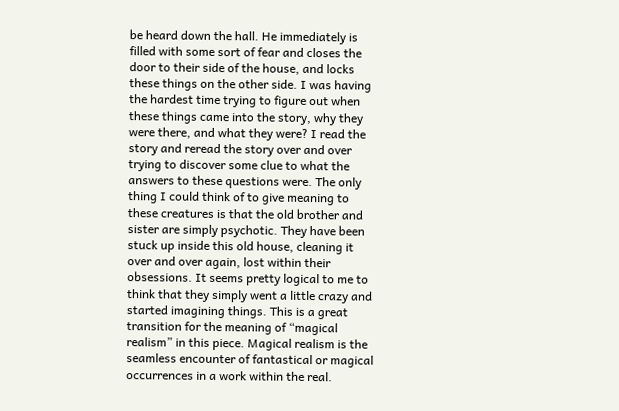be heard down the hall. He immediately is filled with some sort of fear and closes the door to their side of the house, and locks these things on the other side. I was having the hardest time trying to figure out when these things came into the story, why they were there, and what they were? I read the story and reread the story over and over trying to discover some clue to what the answers to these questions were. The only thing I could think of to give meaning to these creatures is that the old brother and sister are simply psychotic. They have been stuck up inside this old house, cleaning it over and over again, lost within their obsessions. It seems pretty logical to me to think that they simply went a little crazy and started imagining things. This is a great transition for the meaning of “magical realism” in this piece. Magical realism is the seamless encounter of fantastical or magical occurrences in a work within the real.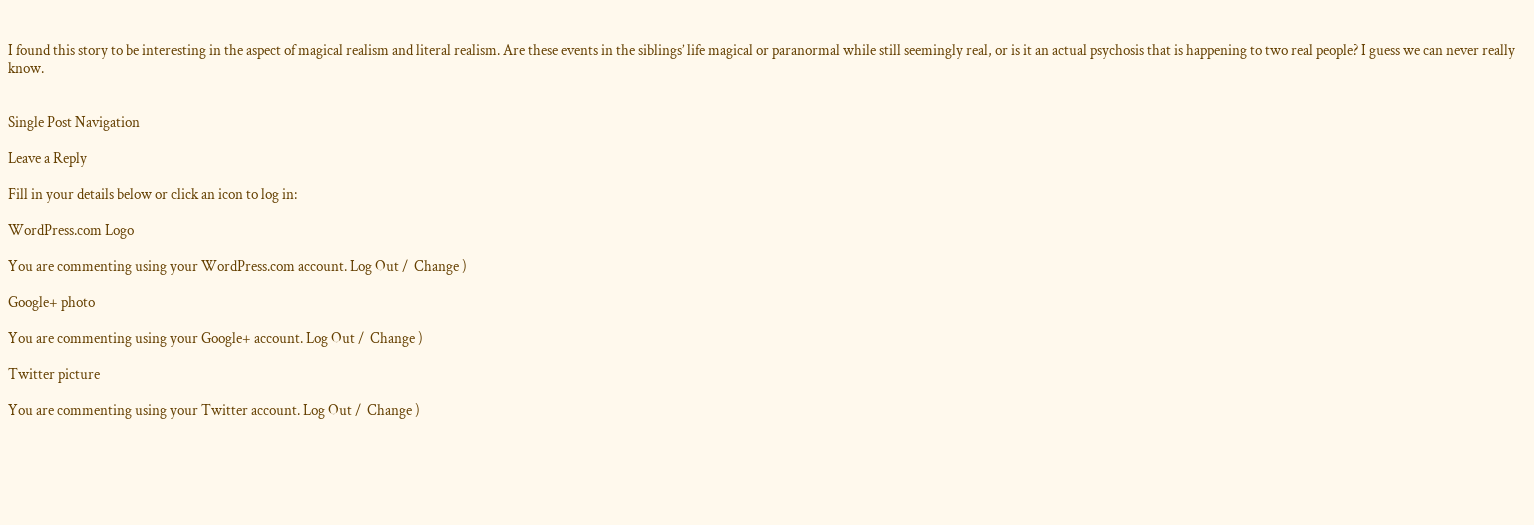I found this story to be interesting in the aspect of magical realism and literal realism. Are these events in the siblings’ life magical or paranormal while still seemingly real, or is it an actual psychosis that is happening to two real people? I guess we can never really know.


Single Post Navigation

Leave a Reply

Fill in your details below or click an icon to log in:

WordPress.com Logo

You are commenting using your WordPress.com account. Log Out /  Change )

Google+ photo

You are commenting using your Google+ account. Log Out /  Change )

Twitter picture

You are commenting using your Twitter account. Log Out /  Change )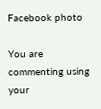Facebook photo

You are commenting using your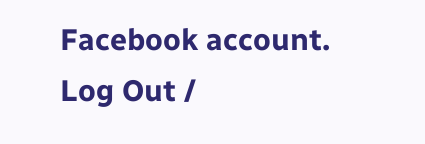Facebook account. Log Out /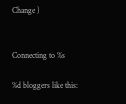Change )


Connecting to %s

%d bloggers like this: